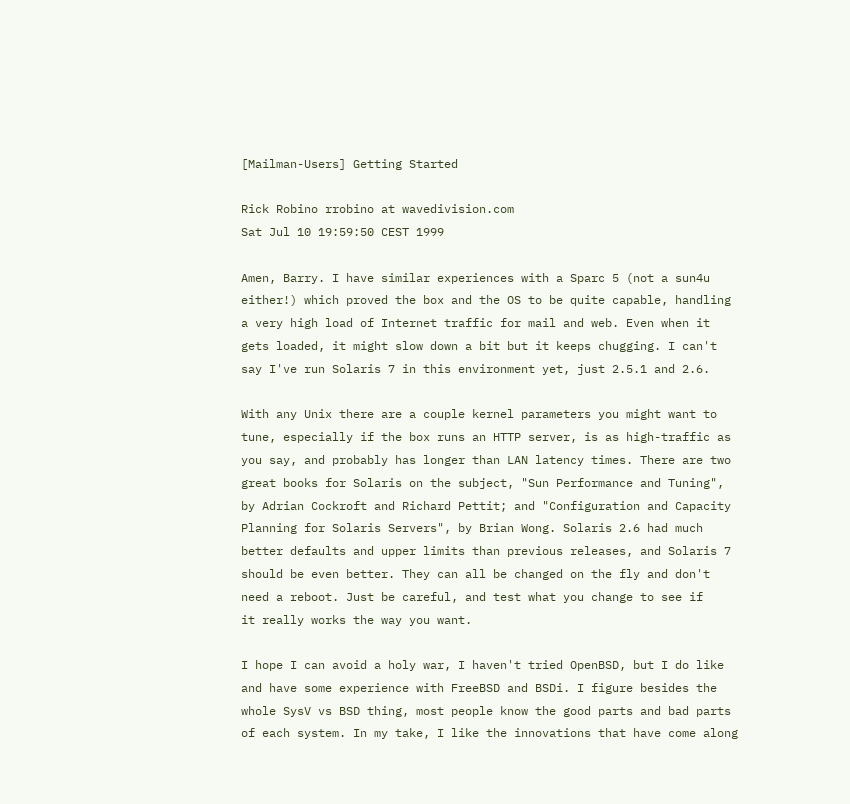[Mailman-Users] Getting Started

Rick Robino rrobino at wavedivision.com
Sat Jul 10 19:59:50 CEST 1999

Amen, Barry. I have similar experiences with a Sparc 5 (not a sun4u
either!) which proved the box and the OS to be quite capable, handling
a very high load of Internet traffic for mail and web. Even when it
gets loaded, it might slow down a bit but it keeps chugging. I can't
say I've run Solaris 7 in this environment yet, just 2.5.1 and 2.6.

With any Unix there are a couple kernel parameters you might want to
tune, especially if the box runs an HTTP server, is as high-traffic as
you say, and probably has longer than LAN latency times. There are two
great books for Solaris on the subject, "Sun Performance and Tuning",
by Adrian Cockroft and Richard Pettit; and "Configuration and Capacity
Planning for Solaris Servers", by Brian Wong. Solaris 2.6 had much
better defaults and upper limits than previous releases, and Solaris 7
should be even better. They can all be changed on the fly and don't
need a reboot. Just be careful, and test what you change to see if
it really works the way you want.

I hope I can avoid a holy war, I haven't tried OpenBSD, but I do like
and have some experience with FreeBSD and BSDi. I figure besides the
whole SysV vs BSD thing, most people know the good parts and bad parts
of each system. In my take, I like the innovations that have come along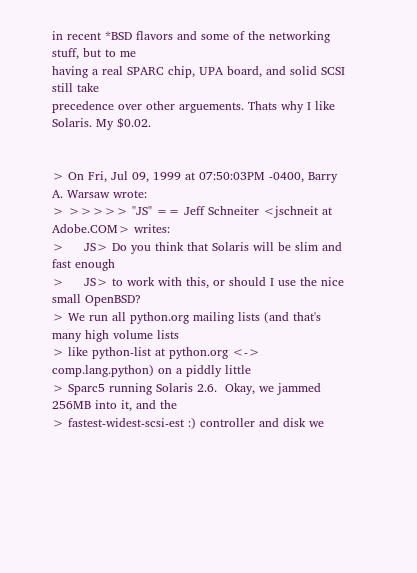in recent *BSD flavors and some of the networking stuff, but to me
having a real SPARC chip, UPA board, and solid SCSI still take
precedence over other arguements. Thats why I like Solaris. My $0.02.


> On Fri, Jul 09, 1999 at 07:50:03PM -0400, Barry A. Warsaw wrote:
> >>>>> "JS" == Jeff Schneiter <jschneit at Adobe.COM> writes:
>     JS> Do you think that Solaris will be slim and fast enough
>     JS> to work with this, or should I use the nice small OpenBSD?
> We run all python.org mailing lists (and that's many high volume lists
> like python-list at python.org <-> comp.lang.python) on a piddly little
> Sparc5 running Solaris 2.6.  Okay, we jammed 256MB into it, and the
> fastest-widest-scsi-est :) controller and disk we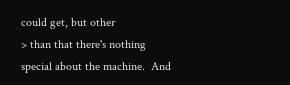could get, but other
> than that there's nothing special about the machine.  And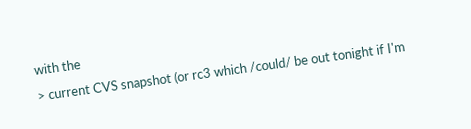with the
> current CVS snapshot (or rc3 which /could/ be out tonight if I'm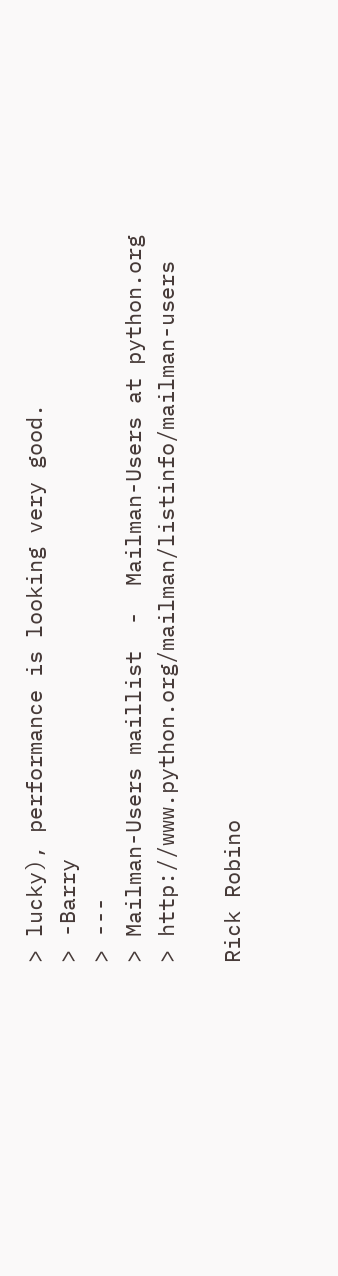> lucky), performance is looking very good.
> -Barry
> ---
> Mailman-Users maillist  -  Mailman-Users at python.org
> http://www.python.org/mailman/listinfo/mailman-users

Rick Robino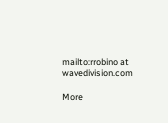mailto:rrobino at wavedivision.com

More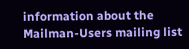information about the Mailman-Users mailing list